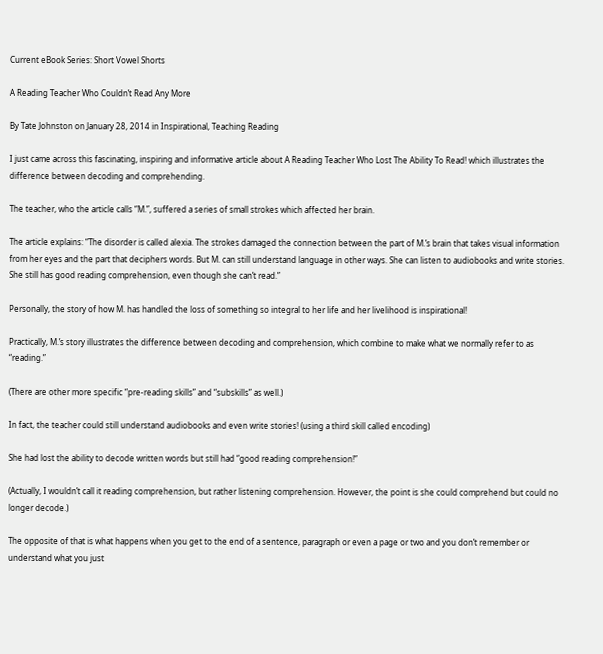Current eBook Series: Short Vowel Shorts

A Reading Teacher Who Couldn’t Read Any More

By Tate Johnston on January 28, 2014 in Inspirational, Teaching Reading

I just came across this fascinating, inspiring and informative article about A Reading Teacher Who Lost The Ability To Read! which illustrates the difference between decoding and comprehending.

The teacher, who the article calls “M.”, suffered a series of small strokes which affected her brain.

The article explains: “The disorder is called alexia. The strokes damaged the connection between the part of M.’s brain that takes visual information from her eyes and the part that deciphers words. But M. can still understand language in other ways. She can listen to audiobooks and write stories. She still has good reading comprehension, even though she can’t read.”

Personally, the story of how M. has handled the loss of something so integral to her life and her livelihood is inspirational!

Practically, M.’s story illustrates the difference between decoding and comprehension, which combine to make what we normally refer to as “reading.”

(There are other more specific “pre-reading skills” and “subskills” as well.)

In fact, the teacher could still understand audiobooks and even write stories! (using a third skill called encoding)

She had lost the ability to decode written words but still had “good reading comprehension!”

(Actually, I wouldn’t call it reading comprehension, but rather listening comprehension. However, the point is she could comprehend but could no longer decode.)

The opposite of that is what happens when you get to the end of a sentence, paragraph or even a page or two and you don’t remember or understand what you just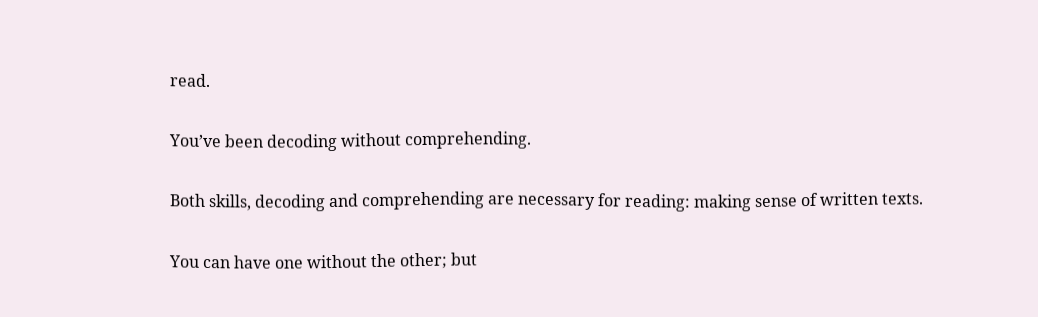read.

You’ve been decoding without comprehending.

Both skills, decoding and comprehending are necessary for reading: making sense of written texts.

You can have one without the other; but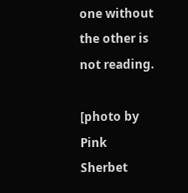one without the other is not reading.

[photo by Pink Sherbet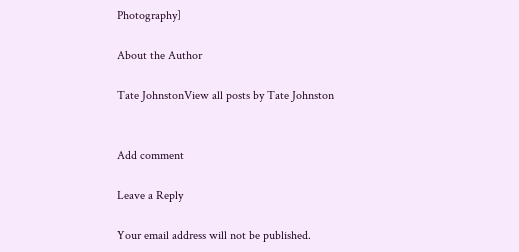Photography]

About the Author

Tate JohnstonView all posts by Tate Johnston


Add comment

Leave a Reply

Your email address will not be published.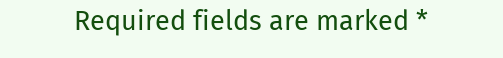Required fields are marked *